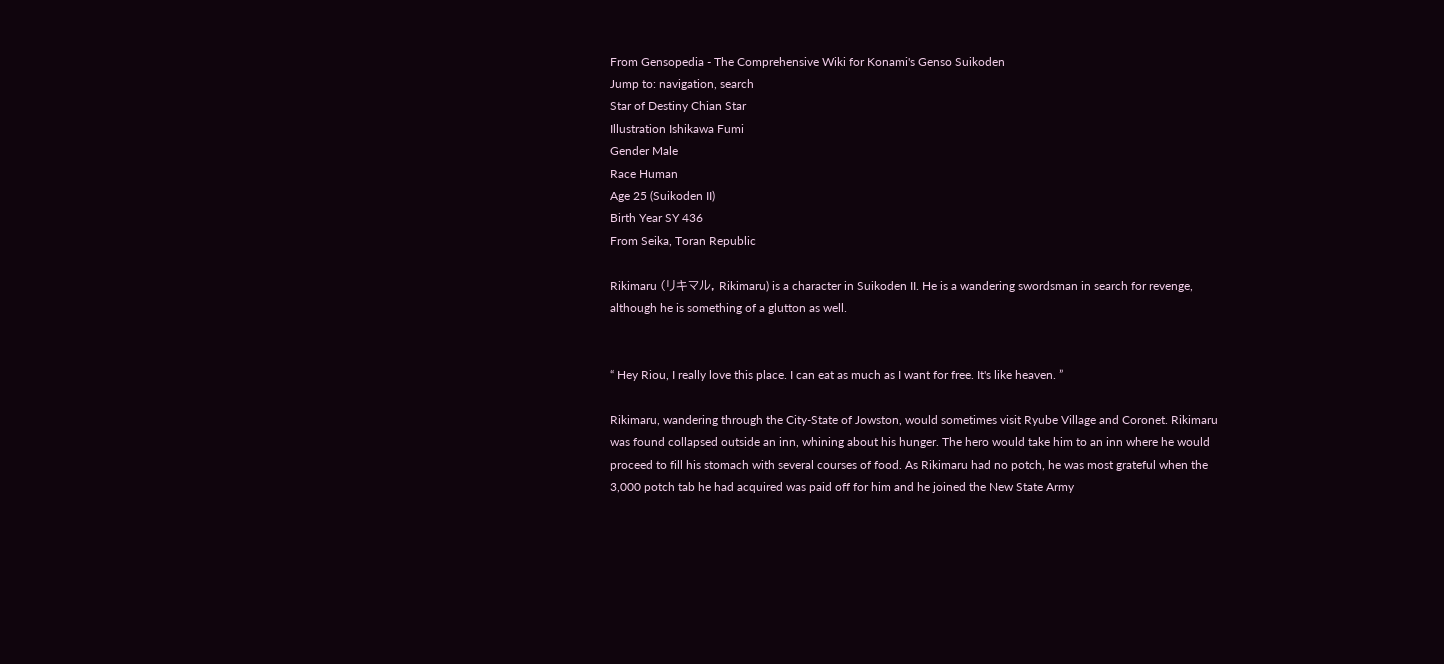From Gensopedia - The Comprehensive Wiki for Konami's Genso Suikoden
Jump to: navigation, search
Star of Destiny Chian Star
Illustration Ishikawa Fumi
Gender Male
Race Human
Age 25 (Suikoden II)
Birth Year SY 436
From Seika, Toran Republic

Rikimaru (リキマル, Rikimaru) is a character in Suikoden II. He is a wandering swordsman in search for revenge, although he is something of a glutton as well.


“ Hey Riou, I really love this place. I can eat as much as I want for free. It's like heaven. ”

Rikimaru, wandering through the City-State of Jowston, would sometimes visit Ryube Village and Coronet. Rikimaru was found collapsed outside an inn, whining about his hunger. The hero would take him to an inn where he would proceed to fill his stomach with several courses of food. As Rikimaru had no potch, he was most grateful when the 3,000 potch tab he had acquired was paid off for him and he joined the New State Army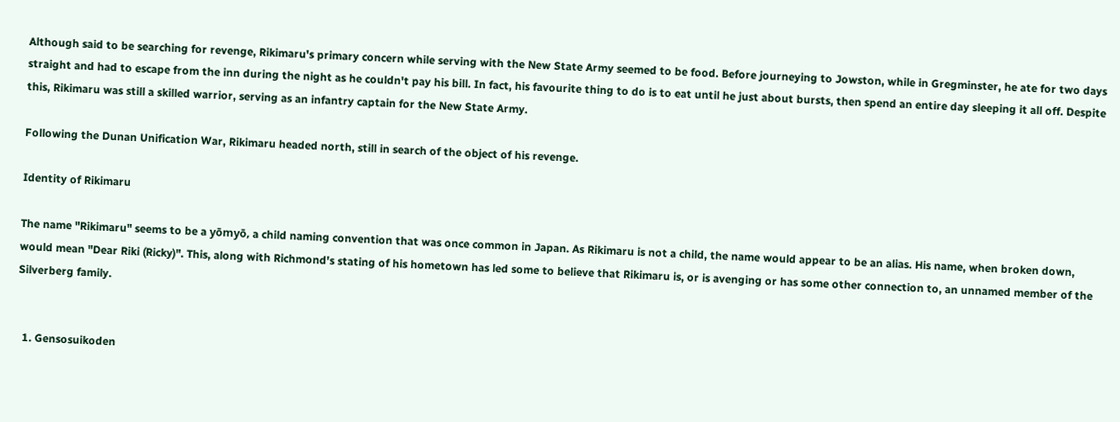Although said to be searching for revenge, Rikimaru's primary concern while serving with the New State Army seemed to be food. Before journeying to Jowston, while in Gregminster, he ate for two days straight and had to escape from the inn during the night as he couldn't pay his bill. In fact, his favourite thing to do is to eat until he just about bursts, then spend an entire day sleeping it all off. Despite this, Rikimaru was still a skilled warrior, serving as an infantry captain for the New State Army.

Following the Dunan Unification War, Rikimaru headed north, still in search of the object of his revenge.

Identity of Rikimaru

The name "Rikimaru" seems to be a yōmyō, a child naming convention that was once common in Japan. As Rikimaru is not a child, the name would appear to be an alias. His name, when broken down, would mean "Dear Riki (Ricky)". This, along with Richmond's stating of his hometown has led some to believe that Rikimaru is, or is avenging or has some other connection to, an unnamed member of the Silverberg family.


  1. Gensosuikoden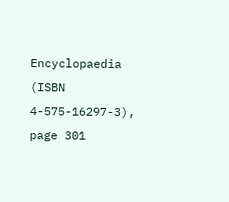Encyclopaedia (ISBN 4-575-16297-3), page 301